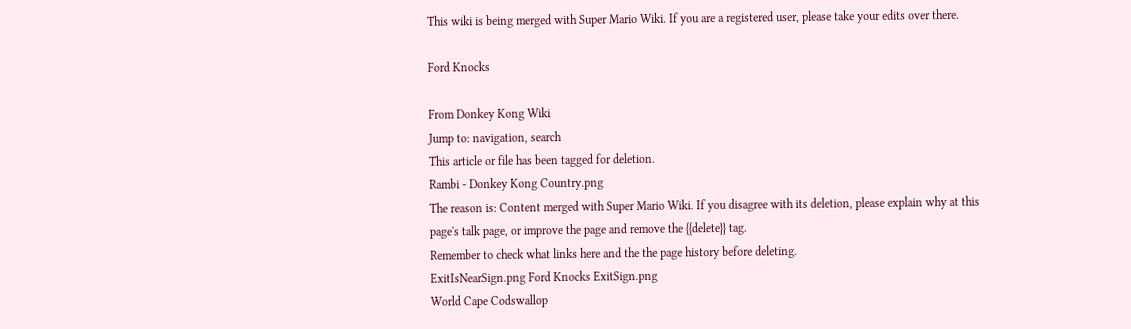This wiki is being merged with Super Mario Wiki. If you are a registered user, please take your edits over there.

Ford Knocks

From Donkey Kong Wiki
Jump to: navigation, search
This article or file has been tagged for deletion.
Rambi - Donkey Kong Country.png
The reason is: Content merged with Super Mario Wiki. If you disagree with its deletion, please explain why at this page's talk page, or improve the page and remove the {{delete}} tag.
Remember to check what links here and the the page history before deleting.
ExitIsNearSign.png Ford Knocks ExitSign.png
World Cape Codswallop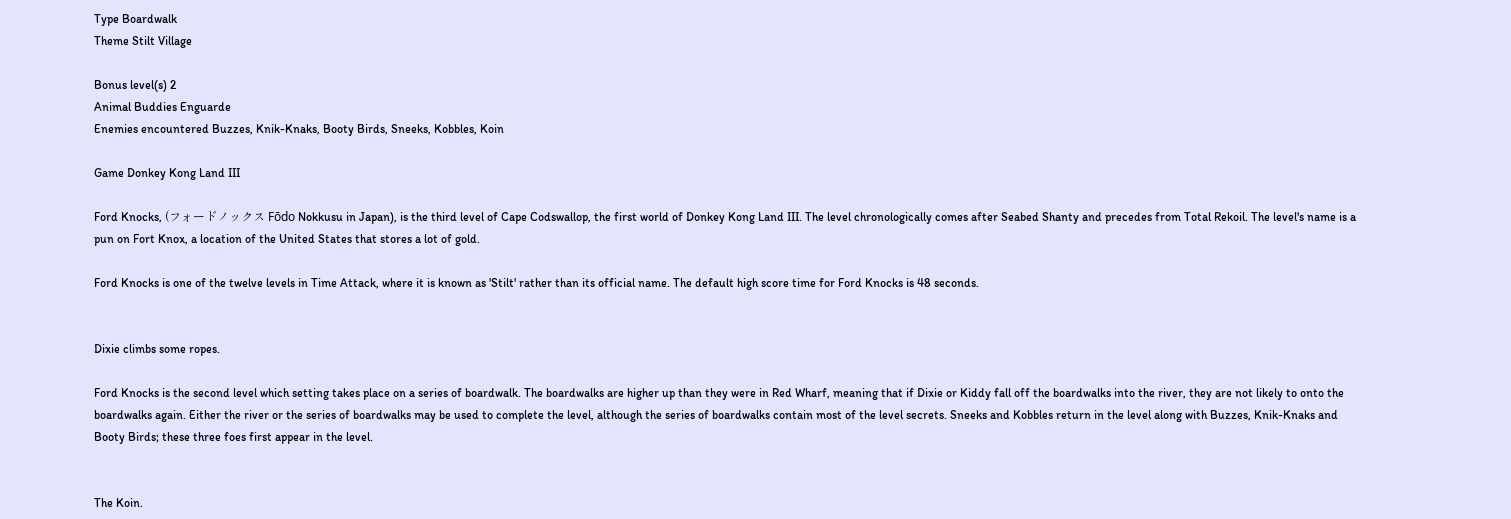Type Boardwalk
Theme Stilt Village

Bonus level(s) 2
Animal Buddies Enguarde
Enemies encountered Buzzes, Knik-Knaks, Booty Birds, Sneeks, Kobbles, Koin

Game Donkey Kong Land III

Ford Knocks, (フォードノックス Fōdo Nokkusu in Japan), is the third level of Cape Codswallop, the first world of Donkey Kong Land III. The level chronologically comes after Seabed Shanty and precedes from Total Rekoil. The level's name is a pun on Fort Knox, a location of the United States that stores a lot of gold.

Ford Knocks is one of the twelve levels in Time Attack, where it is known as 'Stilt' rather than its official name. The default high score time for Ford Knocks is 48 seconds.


Dixie climbs some ropes.

Ford Knocks is the second level which setting takes place on a series of boardwalk. The boardwalks are higher up than they were in Red Wharf, meaning that if Dixie or Kiddy fall off the boardwalks into the river, they are not likely to onto the boardwalks again. Either the river or the series of boardwalks may be used to complete the level, although the series of boardwalks contain most of the level secrets. Sneeks and Kobbles return in the level along with Buzzes, Knik-Knaks and Booty Birds; these three foes first appear in the level.


The Koin.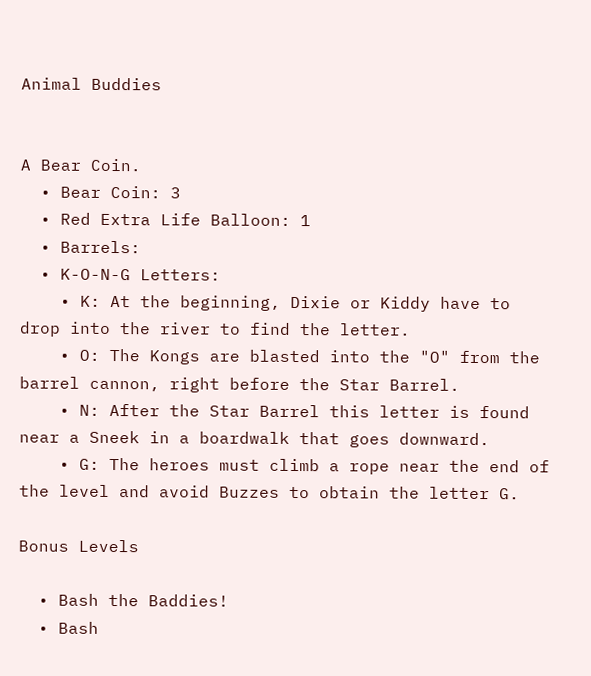Animal Buddies


A Bear Coin.
  • Bear Coin: 3
  • Red Extra Life Balloon: 1
  • Barrels:
  • K-O-N-G Letters:
    • K: At the beginning, Dixie or Kiddy have to drop into the river to find the letter.
    • O: The Kongs are blasted into the "O" from the barrel cannon, right before the Star Barrel.
    • N: After the Star Barrel this letter is found near a Sneek in a boardwalk that goes downward.
    • G: The heroes must climb a rope near the end of the level and avoid Buzzes to obtain the letter G.

Bonus Levels

  • Bash the Baddies!
  • Bash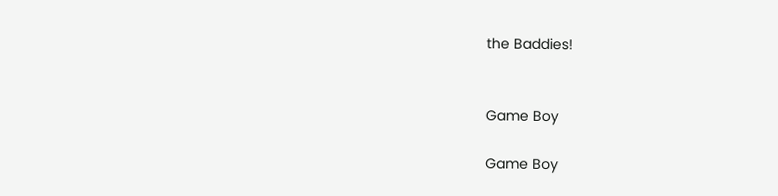the Baddies!


Game Boy

Game Boy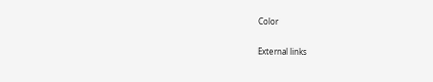Color

External links